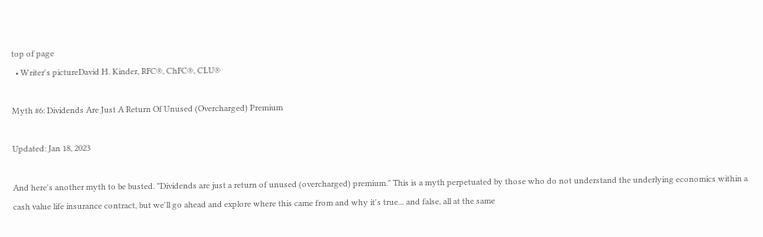top of page
  • Writer's pictureDavid H. Kinder, RFC®, ChFC®, CLU®

Myth #6: Dividends Are Just A Return Of Unused (Overcharged) Premium

Updated: Jan 18, 2023

And here's another myth to be busted. "Dividends are just a return of unused (overcharged) premium." This is a myth perpetuated by those who do not understand the underlying economics within a cash value life insurance contract, but we'll go ahead and explore where this came from and why it's true... and false, all at the same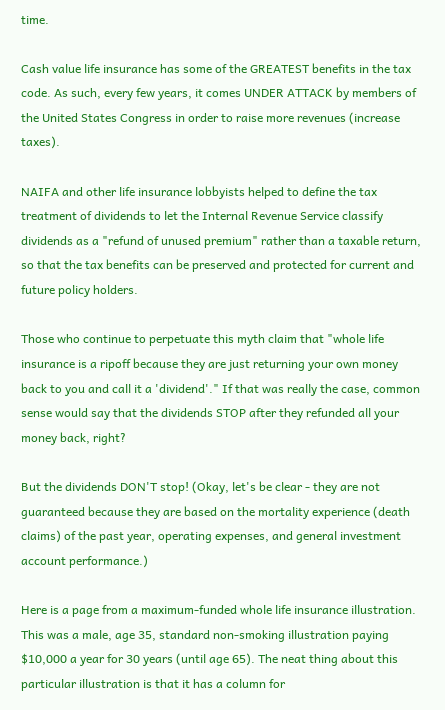time.

Cash value life insurance has some of the GREATEST benefits in the tax code. As such, every few years, it comes UNDER ATTACK by members of the United States Congress in order to raise more revenues (increase taxes).

NAIFA and other life insurance lobbyists helped to define the tax treatment of dividends to let the Internal Revenue Service classify dividends as a "refund of unused premium" rather than a taxable return, so that the tax benefits can be preserved and protected for current and future policy holders.

Those who continue to perpetuate this myth claim that "whole life insurance is a ripoff because they are just returning your own money back to you and call it a 'dividend'." If that was really the case, common sense would say that the dividends STOP after they refunded all your money back, right?

But the dividends DON'T stop! (Okay, let's be clear - they are not guaranteed because they are based on the mortality experience (death claims) of the past year, operating expenses, and general investment account performance.)

Here is a page from a maximum-funded whole life insurance illustration. This was a male, age 35, standard non-smoking illustration paying $10,000 a year for 30 years (until age 65). The neat thing about this particular illustration is that it has a column for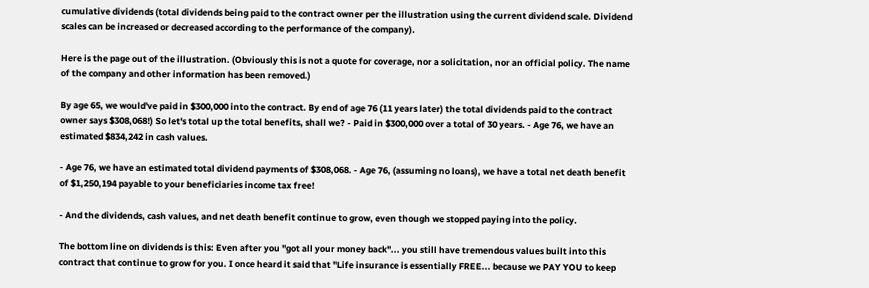cumulative dividends (total dividends being paid to the contract owner per the illustration using the current dividend scale. Dividend scales can be increased or decreased according to the performance of the company).

Here is the page out of the illustration. (Obviously this is not a quote for coverage, nor a solicitation, nor an official policy. The name of the company and other information has been removed.)

By age 65, we would've paid in $300,000 into the contract. By end of age 76 (11 years later) the total dividends paid to the contract owner says $308,068!) So let's total up the total benefits, shall we? - Paid in $300,000 over a total of 30 years. - Age 76, we have an estimated $834,242 in cash values.

- Age 76, we have an estimated total dividend payments of $308,068. - Age 76, (assuming no loans), we have a total net death benefit of $1,250,194 payable to your beneficiaries income tax free!

- And the dividends, cash values, and net death benefit continue to grow, even though we stopped paying into the policy.

The bottom line on dividends is this: Even after you "got all your money back"... you still have tremendous values built into this contract that continue to grow for you. I once heard it said that "Life insurance is essentially FREE... because we PAY YOU to keep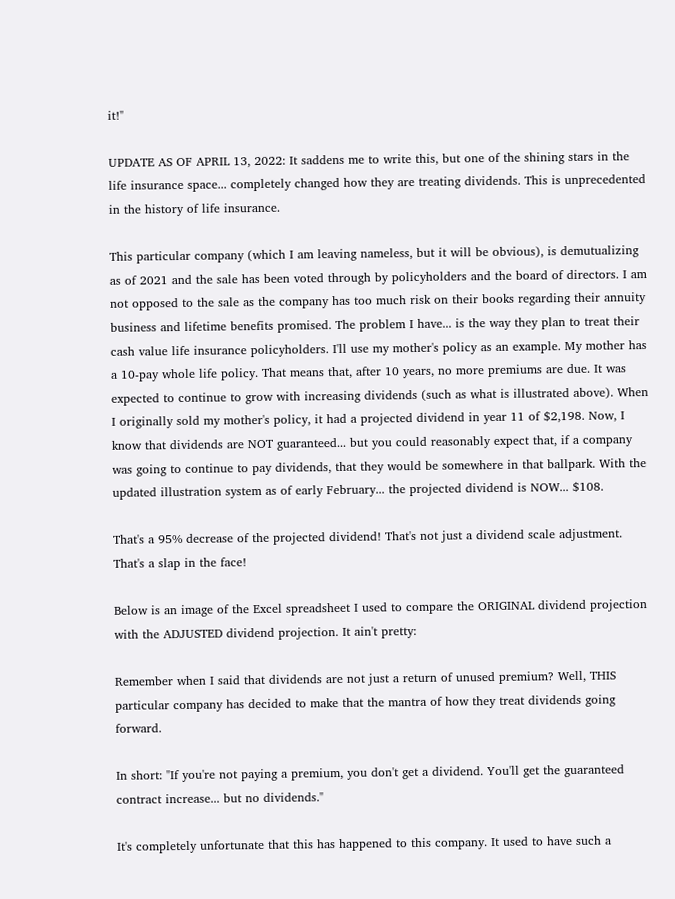it!"

UPDATE AS OF APRIL 13, 2022: It saddens me to write this, but one of the shining stars in the life insurance space... completely changed how they are treating dividends. This is unprecedented in the history of life insurance.

This particular company (which I am leaving nameless, but it will be obvious), is demutualizing as of 2021 and the sale has been voted through by policyholders and the board of directors. I am not opposed to the sale as the company has too much risk on their books regarding their annuity business and lifetime benefits promised. The problem I have... is the way they plan to treat their cash value life insurance policyholders. I'll use my mother's policy as an example. My mother has a 10-pay whole life policy. That means that, after 10 years, no more premiums are due. It was expected to continue to grow with increasing dividends (such as what is illustrated above). When I originally sold my mother's policy, it had a projected dividend in year 11 of $2,198. Now, I know that dividends are NOT guaranteed... but you could reasonably expect that, if a company was going to continue to pay dividends, that they would be somewhere in that ballpark. With the updated illustration system as of early February... the projected dividend is NOW... $108.

That's a 95% decrease of the projected dividend! That's not just a dividend scale adjustment. That's a slap in the face!

Below is an image of the Excel spreadsheet I used to compare the ORIGINAL dividend projection with the ADJUSTED dividend projection. It ain't pretty:

Remember when I said that dividends are not just a return of unused premium? Well, THIS particular company has decided to make that the mantra of how they treat dividends going forward.

In short: "If you're not paying a premium, you don't get a dividend. You'll get the guaranteed contract increase... but no dividends."

It's completely unfortunate that this has happened to this company. It used to have such a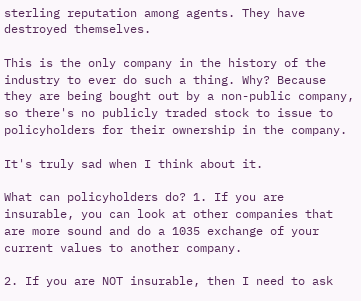sterling reputation among agents. They have destroyed themselves.

This is the only company in the history of the industry to ever do such a thing. Why? Because they are being bought out by a non-public company, so there's no publicly traded stock to issue to policyholders for their ownership in the company.

It's truly sad when I think about it.

What can policyholders do? 1. If you are insurable, you can look at other companies that are more sound and do a 1035 exchange of your current values to another company.

2. If you are NOT insurable, then I need to ask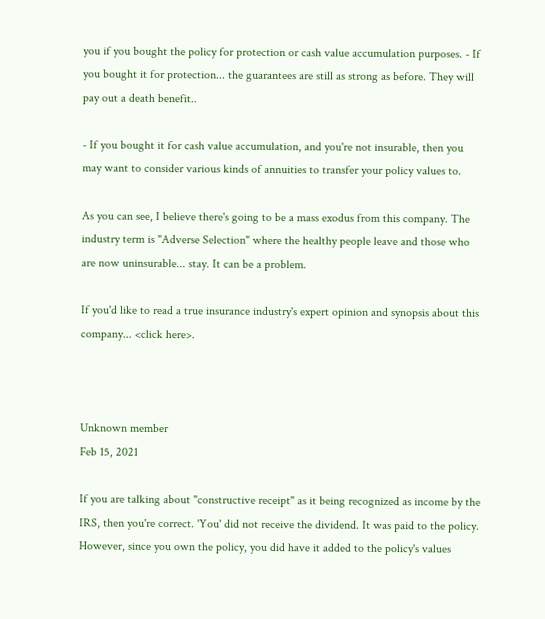you if you bought the policy for protection or cash value accumulation purposes. - If you bought it for protection... the guarantees are still as strong as before. They will pay out a death benefit..

- If you bought it for cash value accumulation, and you're not insurable, then you may want to consider various kinds of annuities to transfer your policy values to.

As you can see, I believe there's going to be a mass exodus from this company. The industry term is "Adverse Selection" where the healthy people leave and those who are now uninsurable... stay. It can be a problem.

If you'd like to read a true insurance industry's expert opinion and synopsis about this company... <click here>.



Unknown member
Feb 15, 2021

If you are talking about "constructive receipt" as it being recognized as income by the IRS, then you're correct. 'You' did not receive the dividend. It was paid to the policy. However, since you own the policy, you did have it added to the policy's values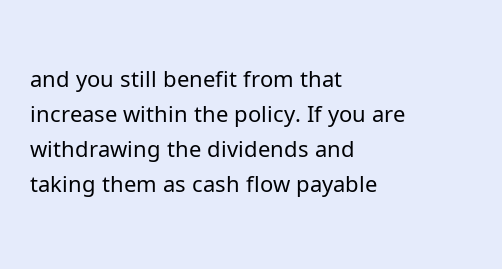and you still benefit from that increase within the policy. If you are withdrawing the dividends and taking them as cash flow payable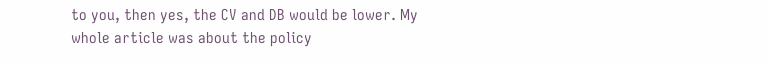to you, then yes, the CV and DB would be lower. My whole article was about the policy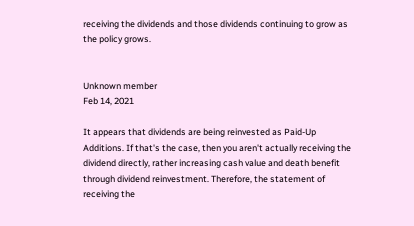receiving the dividends and those dividends continuing to grow as the policy grows.


Unknown member
Feb 14, 2021

It appears that dividends are being reinvested as Paid-Up Additions. If that's the case, then you aren't actually receiving the dividend directly, rather increasing cash value and death benefit through dividend reinvestment. Therefore, the statement of receiving the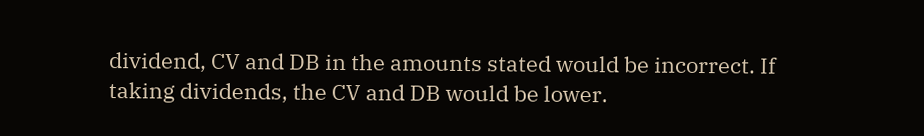dividend, CV and DB in the amounts stated would be incorrect. If taking dividends, the CV and DB would be lower.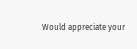Would appreciate your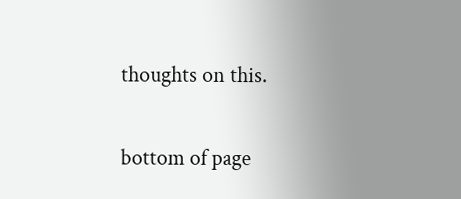thoughts on this.

bottom of page